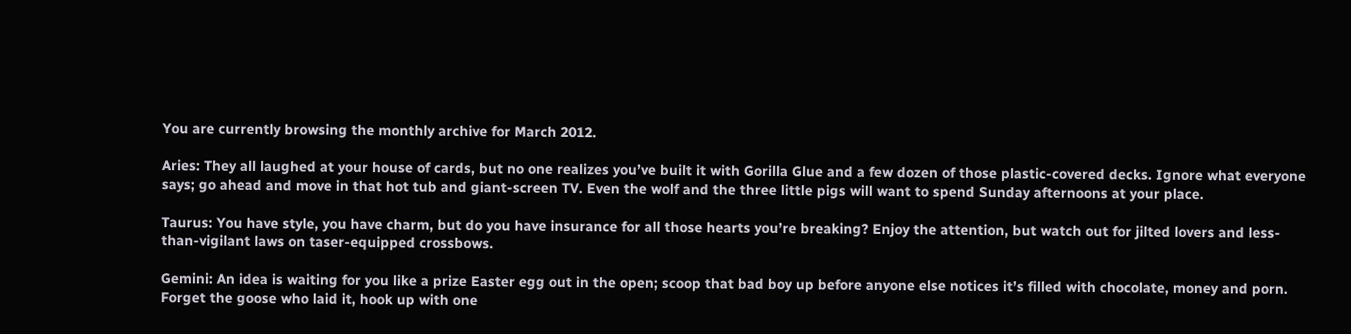You are currently browsing the monthly archive for March 2012.

Aries: They all laughed at your house of cards, but no one realizes you’ve built it with Gorilla Glue and a few dozen of those plastic-covered decks. Ignore what everyone says; go ahead and move in that hot tub and giant-screen TV. Even the wolf and the three little pigs will want to spend Sunday afternoons at your place.

Taurus: You have style, you have charm, but do you have insurance for all those hearts you’re breaking? Enjoy the attention, but watch out for jilted lovers and less-than-vigilant laws on taser-equipped crossbows.

Gemini: An idea is waiting for you like a prize Easter egg out in the open; scoop that bad boy up before anyone else notices it’s filled with chocolate, money and porn. Forget the goose who laid it, hook up with one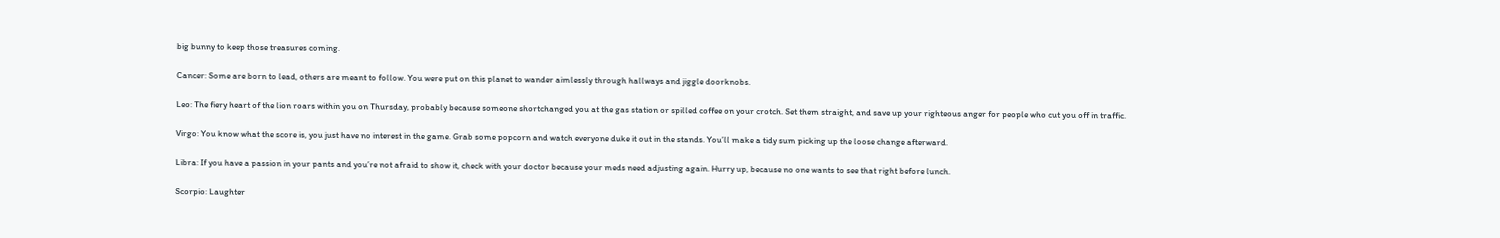big bunny to keep those treasures coming.

Cancer: Some are born to lead, others are meant to follow. You were put on this planet to wander aimlessly through hallways and jiggle doorknobs.

Leo: The fiery heart of the lion roars within you on Thursday, probably because someone shortchanged you at the gas station or spilled coffee on your crotch. Set them straight, and save up your righteous anger for people who cut you off in traffic.

Virgo: You know what the score is, you just have no interest in the game. Grab some popcorn and watch everyone duke it out in the stands. You’ll make a tidy sum picking up the loose change afterward.

Libra: If you have a passion in your pants and you’re not afraid to show it, check with your doctor because your meds need adjusting again. Hurry up, because no one wants to see that right before lunch.

Scorpio: Laughter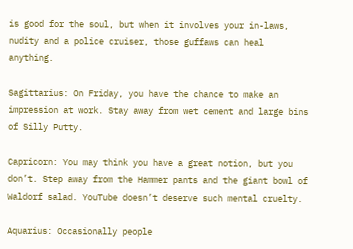is good for the soul, but when it involves your in-laws, nudity and a police cruiser, those guffaws can heal anything.

Sagittarius: On Friday, you have the chance to make an impression at work. Stay away from wet cement and large bins of Silly Putty.

Capricorn: You may think you have a great notion, but you don’t. Step away from the Hammer pants and the giant bowl of Waldorf salad. YouTube doesn’t deserve such mental cruelty.

Aquarius: Occasionally people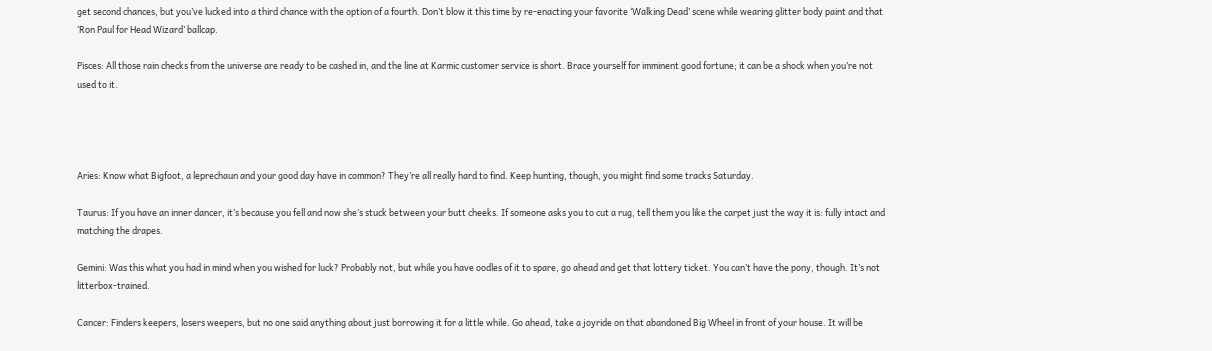get second chances, but you’ve lucked into a third chance with the option of a fourth. Don’t blow it this time by re-enacting your favorite ‘Walking Dead’ scene while wearing glitter body paint and that ‘Ron Paul for Head Wizard’ ballcap.

Pisces: All those rain checks from the universe are ready to be cashed in, and the line at Karmic customer service is short. Brace yourself for imminent good fortune; it can be a shock when you’re not used to it.




Aries: Know what Bigfoot, a leprechaun and your good day have in common? They’re all really hard to find. Keep hunting, though, you might find some tracks Saturday.

Taurus: If you have an inner dancer, it’s because you fell and now she’s stuck between your butt cheeks. If someone asks you to cut a rug, tell them you like the carpet just the way it is: fully intact and matching the drapes.

Gemini: Was this what you had in mind when you wished for luck? Probably not, but while you have oodles of it to spare, go ahead and get that lottery ticket. You can’t have the pony, though. It’s not litterbox-trained.

Cancer: Finders keepers, losers weepers, but no one said anything about just borrowing it for a little while. Go ahead, take a joyride on that abandoned Big Wheel in front of your house. It will be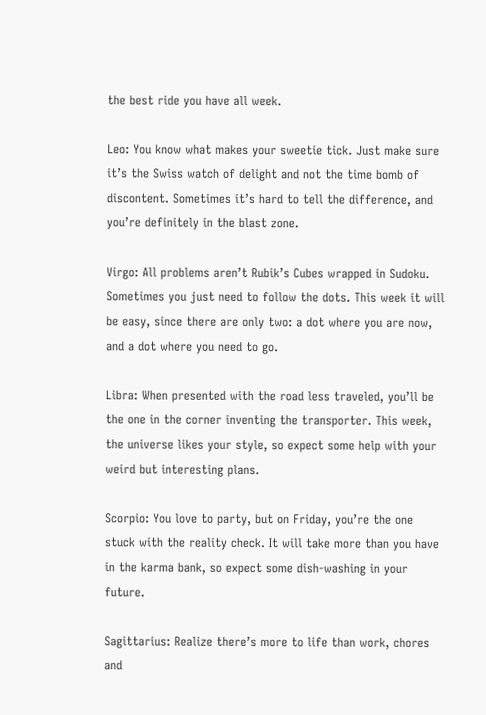the best ride you have all week.

Leo: You know what makes your sweetie tick. Just make sure it’s the Swiss watch of delight and not the time bomb of discontent. Sometimes it’s hard to tell the difference, and you’re definitely in the blast zone.

Virgo: All problems aren’t Rubik’s Cubes wrapped in Sudoku. Sometimes you just need to follow the dots. This week it will be easy, since there are only two: a dot where you are now, and a dot where you need to go.

Libra: When presented with the road less traveled, you’ll be the one in the corner inventing the transporter. This week, the universe likes your style, so expect some help with your weird but interesting plans.

Scorpio: You love to party, but on Friday, you’re the one stuck with the reality check. It will take more than you have in the karma bank, so expect some dish-washing in your future.

Sagittarius: Realize there’s more to life than work, chores and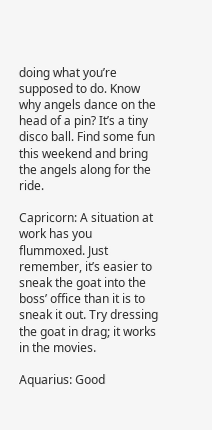doing what you’re supposed to do. Know why angels dance on the head of a pin? It’s a tiny disco ball. Find some fun this weekend and bring the angels along for the ride.

Capricorn: A situation at work has you flummoxed. Just remember, it’s easier to sneak the goat into the boss’ office than it is to sneak it out. Try dressing the goat in drag; it works in the movies.

Aquarius: Good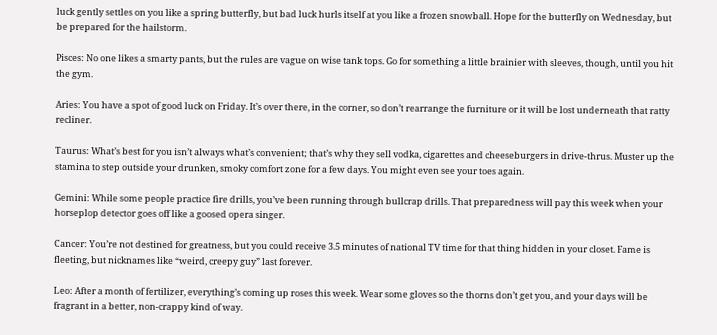luck gently settles on you like a spring butterfly, but bad luck hurls itself at you like a frozen snowball. Hope for the butterfly on Wednesday, but be prepared for the hailstorm.

Pisces: No one likes a smarty pants, but the rules are vague on wise tank tops. Go for something a little brainier with sleeves, though, until you hit the gym.

Aries: You have a spot of good luck on Friday. It’s over there, in the corner, so don’t rearrange the furniture or it will be lost underneath that ratty recliner.

Taurus: What’s best for you isn’t always what’s convenient; that’s why they sell vodka, cigarettes and cheeseburgers in drive-thrus. Muster up the stamina to step outside your drunken, smoky comfort zone for a few days. You might even see your toes again.

Gemini: While some people practice fire drills, you’ve been running through bullcrap drills. That preparedness will pay this week when your horseplop detector goes off like a goosed opera singer.

Cancer: You’re not destined for greatness, but you could receive 3.5 minutes of national TV time for that thing hidden in your closet. Fame is fleeting, but nicknames like “weird, creepy guy” last forever.

Leo: After a month of fertilizer, everything’s coming up roses this week. Wear some gloves so the thorns don’t get you, and your days will be fragrant in a better, non-crappy kind of way.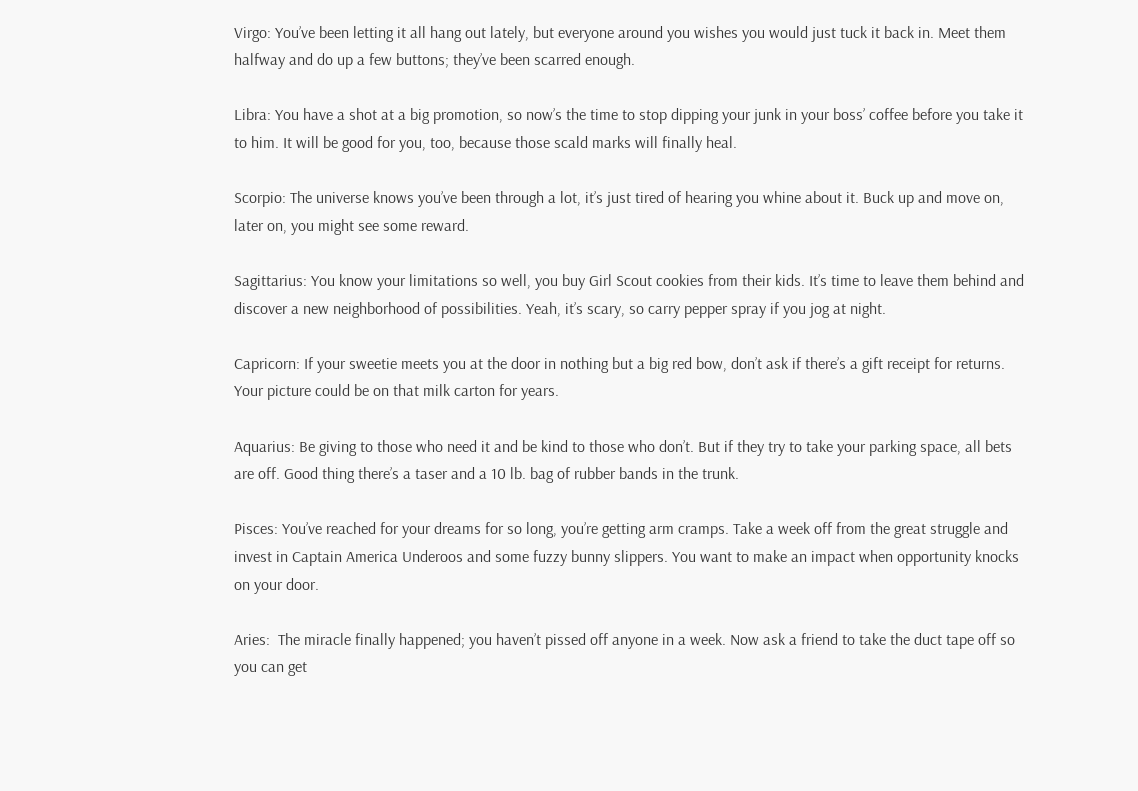Virgo: You’ve been letting it all hang out lately, but everyone around you wishes you would just tuck it back in. Meet them halfway and do up a few buttons; they’ve been scarred enough.

Libra: You have a shot at a big promotion, so now’s the time to stop dipping your junk in your boss’ coffee before you take it to him. It will be good for you, too, because those scald marks will finally heal.

Scorpio: The universe knows you’ve been through a lot, it’s just tired of hearing you whine about it. Buck up and move on, later on, you might see some reward.

Sagittarius: You know your limitations so well, you buy Girl Scout cookies from their kids. It’s time to leave them behind and discover a new neighborhood of possibilities. Yeah, it’s scary, so carry pepper spray if you jog at night.

Capricorn: If your sweetie meets you at the door in nothing but a big red bow, don’t ask if there’s a gift receipt for returns. Your picture could be on that milk carton for years.

Aquarius: Be giving to those who need it and be kind to those who don’t. But if they try to take your parking space, all bets are off. Good thing there’s a taser and a 10 lb. bag of rubber bands in the trunk.

Pisces: You’ve reached for your dreams for so long, you’re getting arm cramps. Take a week off from the great struggle and invest in Captain America Underoos and some fuzzy bunny slippers. You want to make an impact when opportunity knocks on your door.

Aries:  The miracle finally happened; you haven’t pissed off anyone in a week. Now ask a friend to take the duct tape off so you can get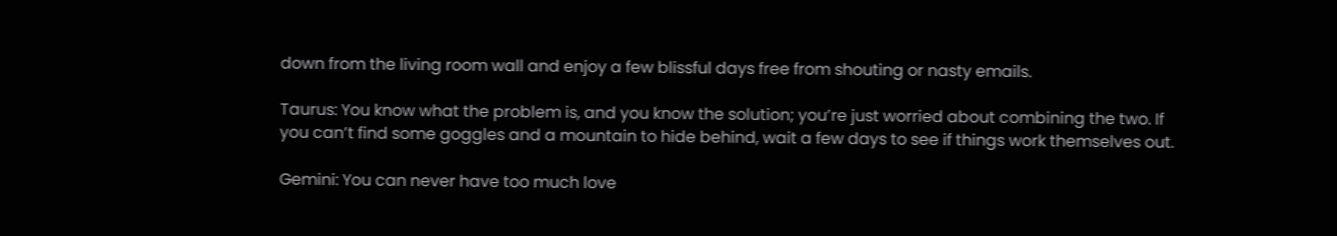down from the living room wall and enjoy a few blissful days free from shouting or nasty emails.

Taurus: You know what the problem is, and you know the solution; you’re just worried about combining the two. If you can’t find some goggles and a mountain to hide behind, wait a few days to see if things work themselves out.

Gemini: You can never have too much love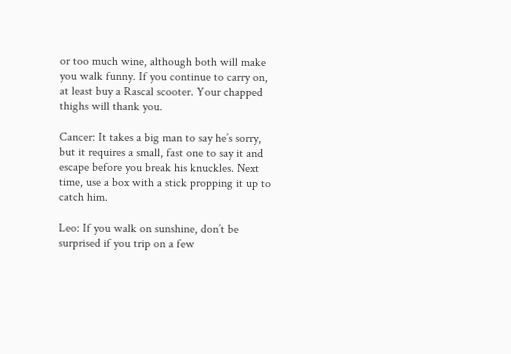or too much wine, although both will make you walk funny. If you continue to carry on, at least buy a Rascal scooter. Your chapped thighs will thank you.

Cancer: It takes a big man to say he’s sorry, but it requires a small, fast one to say it and escape before you break his knuckles. Next time, use a box with a stick propping it up to catch him.

Leo: If you walk on sunshine, don’t be surprised if you trip on a few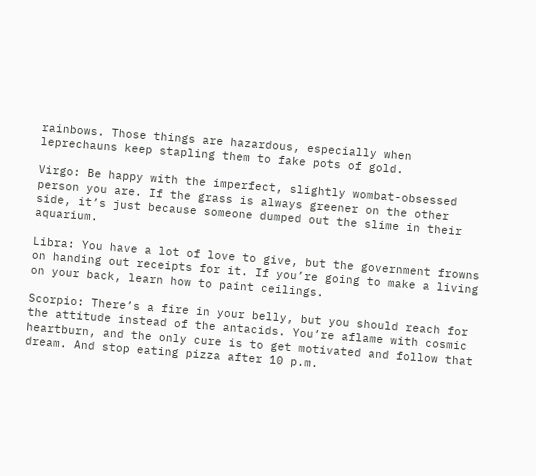rainbows. Those things are hazardous, especially when leprechauns keep stapling them to fake pots of gold.

Virgo: Be happy with the imperfect, slightly wombat-obsessed person you are. If the grass is always greener on the other side, it’s just because someone dumped out the slime in their aquarium.

Libra: You have a lot of love to give, but the government frowns on handing out receipts for it. If you’re going to make a living on your back, learn how to paint ceilings.

Scorpio: There’s a fire in your belly, but you should reach for the attitude instead of the antacids. You’re aflame with cosmic heartburn, and the only cure is to get motivated and follow that dream. And stop eating pizza after 10 p.m.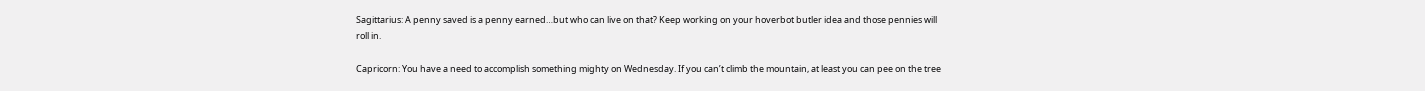Sagittarius: A penny saved is a penny earned…but who can live on that? Keep working on your hoverbot butler idea and those pennies will roll in.

Capricorn: You have a need to accomplish something mighty on Wednesday. If you can’t climb the mountain, at least you can pee on the tree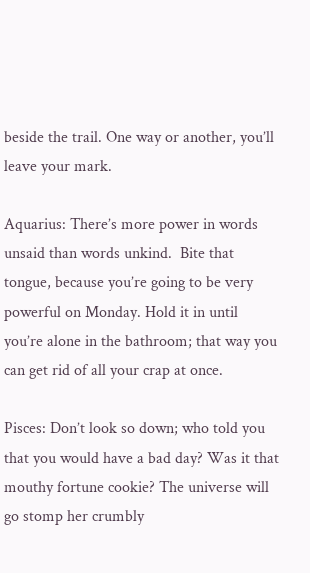beside the trail. One way or another, you’ll leave your mark.

Aquarius: There’s more power in words unsaid than words unkind.  Bite that tongue, because you’re going to be very powerful on Monday. Hold it in until you’re alone in the bathroom; that way you can get rid of all your crap at once.

Pisces: Don’t look so down; who told you that you would have a bad day? Was it that mouthy fortune cookie? The universe will go stomp her crumbly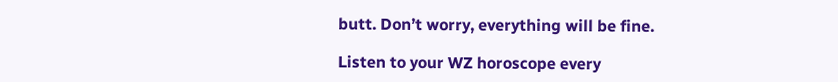butt. Don’t worry, everything will be fine.

Listen to your WZ horoscope every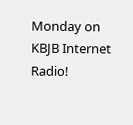Monday on KBJB Internet Radio!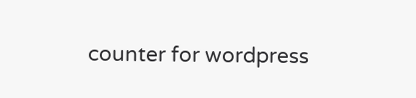counter for wordpress